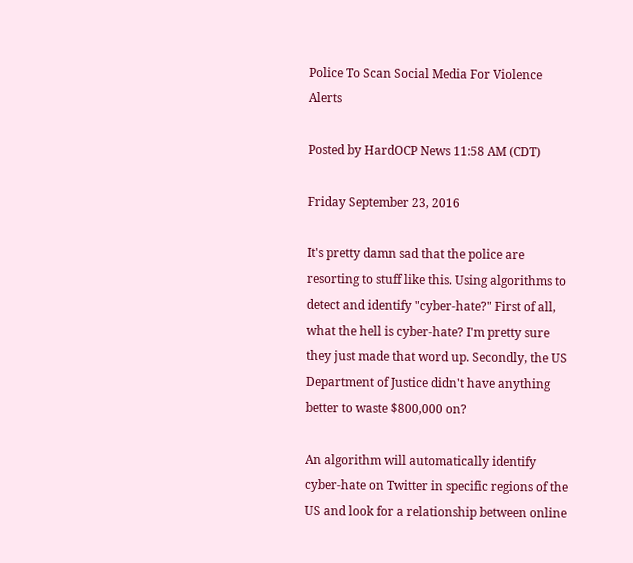Police To Scan Social Media For Violence Alerts

Posted by HardOCP News 11:58 AM (CDT)

Friday September 23, 2016

It's pretty damn sad that the police are resorting to stuff like this. Using algorithms to detect and identify "cyber-hate?" First of all, what the hell is cyber-hate? I'm pretty sure they just made that word up. Secondly, the US Department of Justice didn't have anything better to waste $800,000 on?

An algorithm will automatically identify cyber-hate on Twitter in specific regions of the US and look for a relationship between online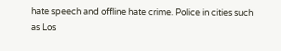hate speech and offline hate crime. Police in cities such as Los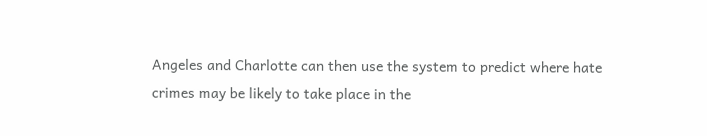Angeles and Charlotte can then use the system to predict where hate crimes may be likely to take place in the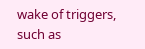wake of triggers, such as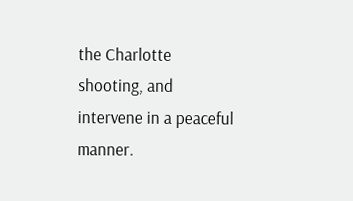the Charlotte shooting, and intervene in a peaceful manner.